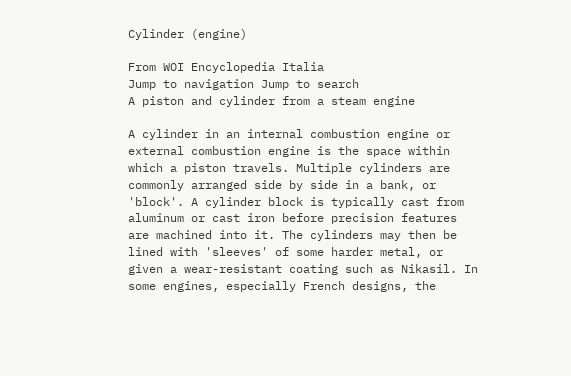Cylinder (engine)

From WOI Encyclopedia Italia
Jump to navigation Jump to search
A piston and cylinder from a steam engine

A cylinder in an internal combustion engine or external combustion engine is the space within which a piston travels. Multiple cylinders are commonly arranged side by side in a bank, or 'block'. A cylinder block is typically cast from aluminum or cast iron before precision features are machined into it. The cylinders may then be lined with 'sleeves' of some harder metal, or given a wear-resistant coating such as Nikasil. In some engines, especially French designs, the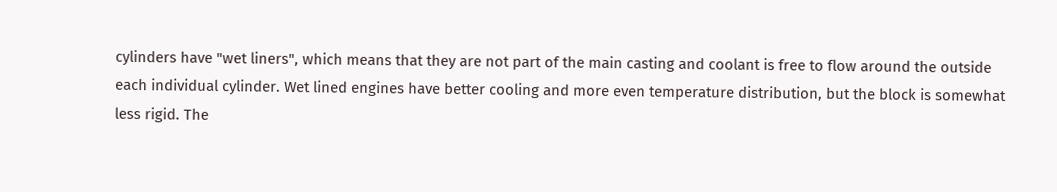cylinders have "wet liners", which means that they are not part of the main casting and coolant is free to flow around the outside each individual cylinder. Wet lined engines have better cooling and more even temperature distribution, but the block is somewhat less rigid. The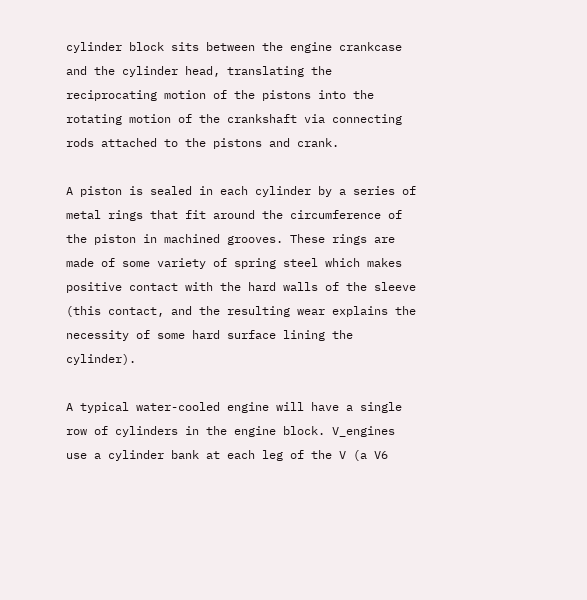cylinder block sits between the engine crankcase and the cylinder head, translating the reciprocating motion of the pistons into the rotating motion of the crankshaft via connecting rods attached to the pistons and crank.

A piston is sealed in each cylinder by a series of metal rings that fit around the circumference of the piston in machined grooves. These rings are made of some variety of spring steel which makes positive contact with the hard walls of the sleeve (this contact, and the resulting wear explains the necessity of some hard surface lining the cylinder).

A typical water-cooled engine will have a single row of cylinders in the engine block. V_engines use a cylinder bank at each leg of the V (a V6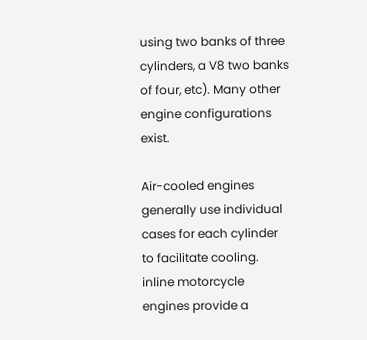using two banks of three cylinders, a V8 two banks of four, etc). Many other engine configurations exist.

Air-cooled engines generally use individual cases for each cylinder to facilitate cooling. inline motorcycle engines provide a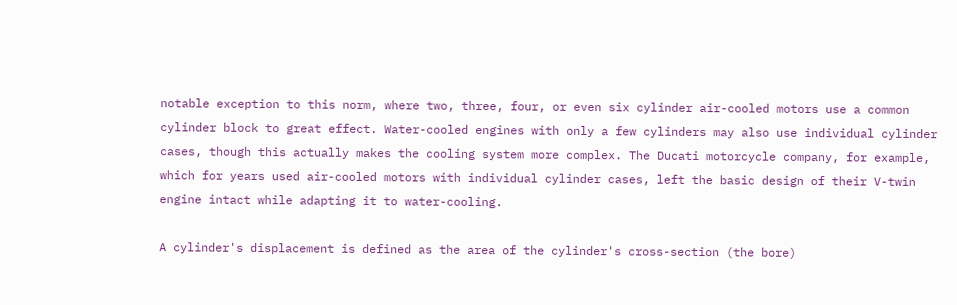notable exception to this norm, where two, three, four, or even six cylinder air-cooled motors use a common cylinder block to great effect. Water-cooled engines with only a few cylinders may also use individual cylinder cases, though this actually makes the cooling system more complex. The Ducati motorcycle company, for example, which for years used air-cooled motors with individual cylinder cases, left the basic design of their V-twin engine intact while adapting it to water-cooling.

A cylinder's displacement is defined as the area of the cylinder's cross-section (the bore)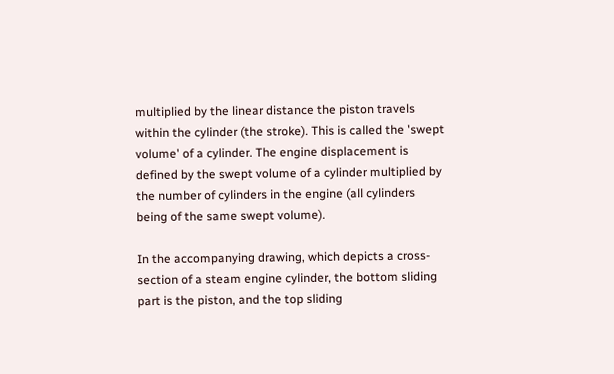multiplied by the linear distance the piston travels within the cylinder (the stroke). This is called the 'swept volume' of a cylinder. The engine displacement is defined by the swept volume of a cylinder multiplied by the number of cylinders in the engine (all cylinders being of the same swept volume).

In the accompanying drawing, which depicts a cross-section of a steam engine cylinder, the bottom sliding part is the piston, and the top sliding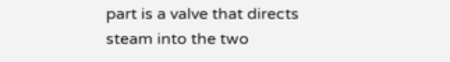part is a valve that directs steam into the two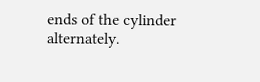ends of the cylinder alternately.